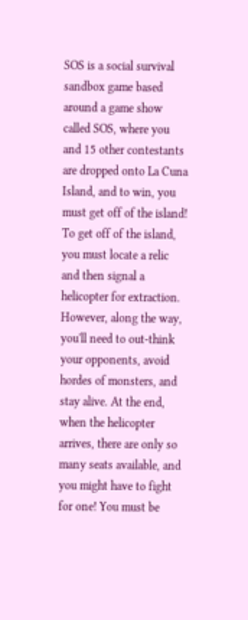SOS is a social survival sandbox game based around a game show called SOS, where you and 15 other contestants are dropped onto La Cuna Island, and to win, you must get off of the island! To get off of the island, you must locate a relic and then signal a helicopter for extraction. However, along the way, you'll need to out-think your opponents, avoid hordes of monsters, and stay alive. At the end, when the helicopter arrives, there are only so many seats available, and you might have to fight for one! You must be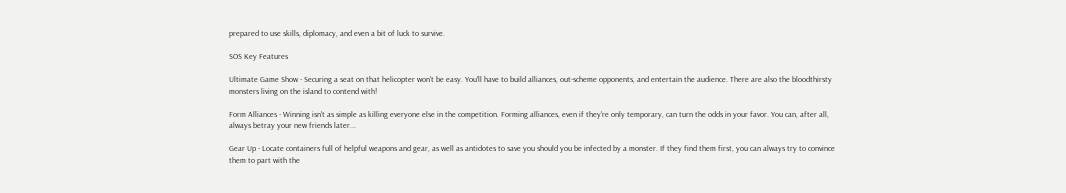prepared to use skills, diplomacy, and even a bit of luck to survive.

SOS Key Features

Ultimate Game Show - Securing a seat on that helicopter won't be easy. You'll have to build alliances, out-scheme opponents, and entertain the audience. There are also the bloodthirsty monsters living on the island to contend with!

Form Alliances - Winning isn't as simple as killing everyone else in the competition. Forming alliances, even if they're only temporary, can turn the odds in your favor. You can, after all, always betray your new friends later...

Gear Up - Locate containers full of helpful weapons and gear, as well as antidotes to save you should you be infected by a monster. If they find them first, you can always try to convince them to part with the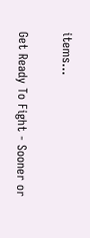items...

Get Ready To Fight - Sooner or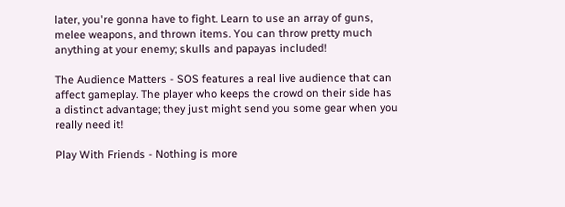later, you're gonna have to fight. Learn to use an array of guns, melee weapons, and thrown items. You can throw pretty much anything at your enemy; skulls and papayas included!

The Audience Matters - SOS features a real live audience that can affect gameplay. The player who keeps the crowd on their side has a distinct advantage; they just might send you some gear when you really need it!

Play With Friends - Nothing is more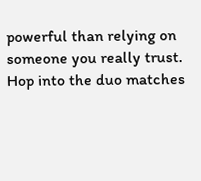powerful than relying on someone you really trust. Hop into the duo matches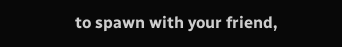to spawn with your friend,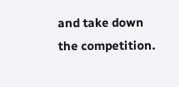and take down the competition.